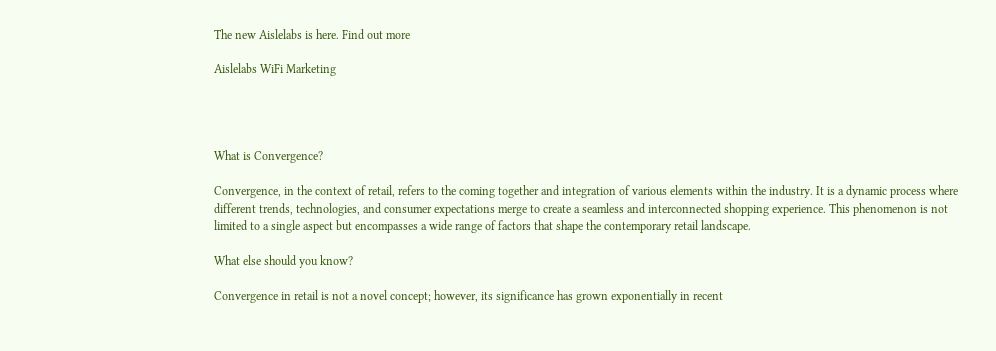The new Aislelabs is here. Find out more

Aislelabs WiFi Marketing




What is Convergence?

Convergence, in the context of retail, refers to the coming together and integration of various elements within the industry. It is a dynamic process where different trends, technologies, and consumer expectations merge to create a seamless and interconnected shopping experience. This phenomenon is not limited to a single aspect but encompasses a wide range of factors that shape the contemporary retail landscape.

What else should you know?

Convergence in retail is not a novel concept; however, its significance has grown exponentially in recent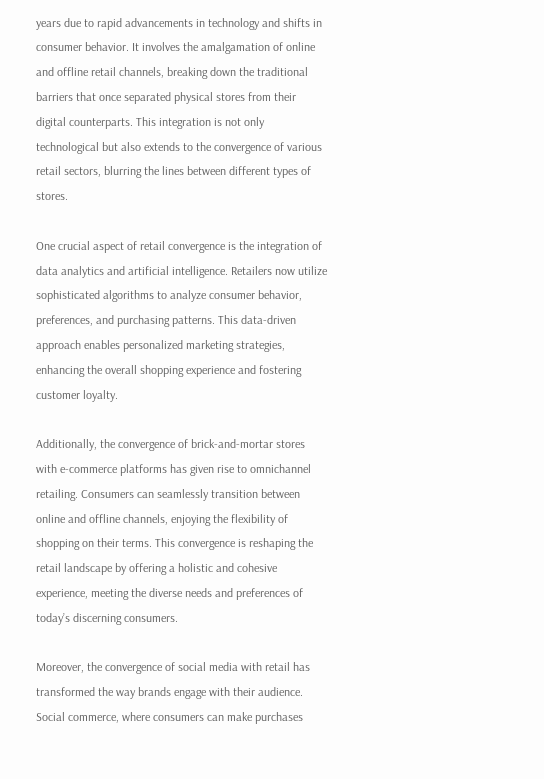years due to rapid advancements in technology and shifts in consumer behavior. It involves the amalgamation of online and offline retail channels, breaking down the traditional barriers that once separated physical stores from their digital counterparts. This integration is not only technological but also extends to the convergence of various retail sectors, blurring the lines between different types of stores.

One crucial aspect of retail convergence is the integration of data analytics and artificial intelligence. Retailers now utilize sophisticated algorithms to analyze consumer behavior, preferences, and purchasing patterns. This data-driven approach enables personalized marketing strategies, enhancing the overall shopping experience and fostering customer loyalty.

Additionally, the convergence of brick-and-mortar stores with e-commerce platforms has given rise to omnichannel retailing. Consumers can seamlessly transition between online and offline channels, enjoying the flexibility of shopping on their terms. This convergence is reshaping the retail landscape by offering a holistic and cohesive experience, meeting the diverse needs and preferences of today’s discerning consumers.

Moreover, the convergence of social media with retail has transformed the way brands engage with their audience. Social commerce, where consumers can make purchases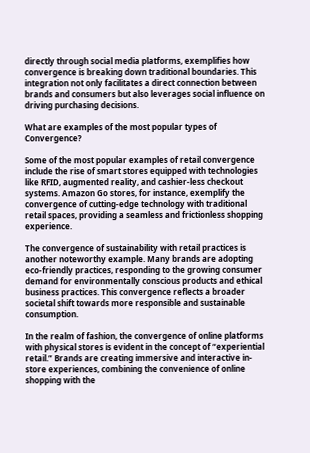directly through social media platforms, exemplifies how convergence is breaking down traditional boundaries. This integration not only facilitates a direct connection between brands and consumers but also leverages social influence on driving purchasing decisions.

What are examples of the most popular types of Convergence?

Some of the most popular examples of retail convergence include the rise of smart stores equipped with technologies like RFID, augmented reality, and cashier-less checkout systems. Amazon Go stores, for instance, exemplify the convergence of cutting-edge technology with traditional retail spaces, providing a seamless and frictionless shopping experience.

The convergence of sustainability with retail practices is another noteworthy example. Many brands are adopting eco-friendly practices, responding to the growing consumer demand for environmentally conscious products and ethical business practices. This convergence reflects a broader societal shift towards more responsible and sustainable consumption.

In the realm of fashion, the convergence of online platforms with physical stores is evident in the concept of “experiential retail.” Brands are creating immersive and interactive in-store experiences, combining the convenience of online shopping with the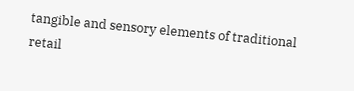tangible and sensory elements of traditional retail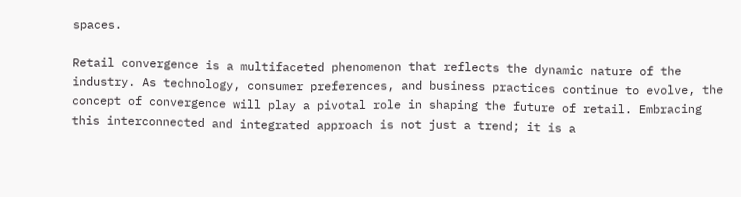spaces.

Retail convergence is a multifaceted phenomenon that reflects the dynamic nature of the industry. As technology, consumer preferences, and business practices continue to evolve, the concept of convergence will play a pivotal role in shaping the future of retail. Embracing this interconnected and integrated approach is not just a trend; it is a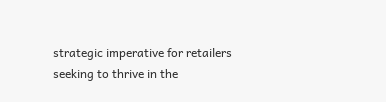strategic imperative for retailers seeking to thrive in the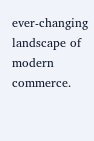ever-changing landscape of modern commerce.